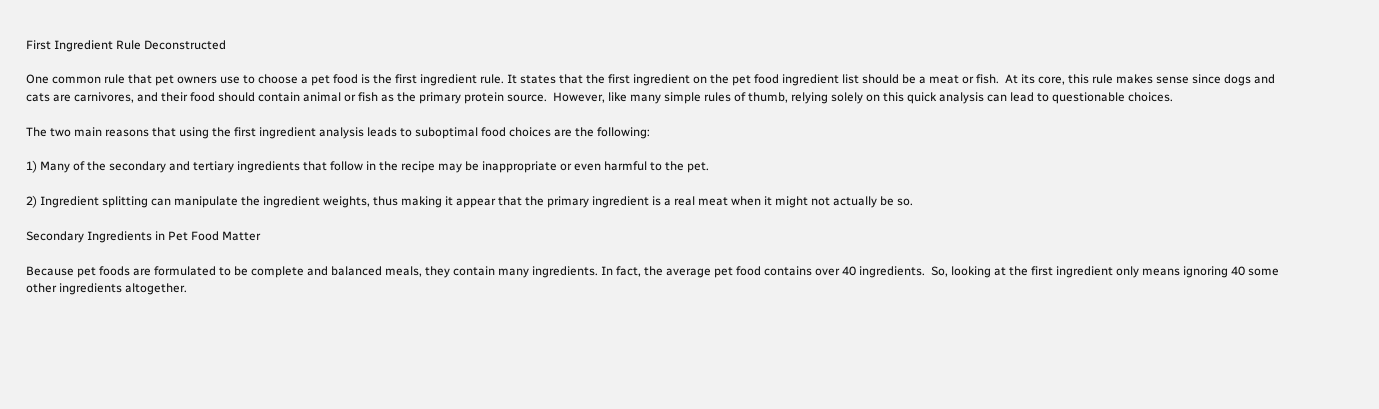First Ingredient Rule Deconstructed

One common rule that pet owners use to choose a pet food is the first ingredient rule. It states that the first ingredient on the pet food ingredient list should be a meat or fish.  At its core, this rule makes sense since dogs and cats are carnivores, and their food should contain animal or fish as the primary protein source.  However, like many simple rules of thumb, relying solely on this quick analysis can lead to questionable choices.

The two main reasons that using the first ingredient analysis leads to suboptimal food choices are the following:

1) Many of the secondary and tertiary ingredients that follow in the recipe may be inappropriate or even harmful to the pet.

2) Ingredient splitting can manipulate the ingredient weights, thus making it appear that the primary ingredient is a real meat when it might not actually be so.

Secondary Ingredients in Pet Food Matter

Because pet foods are formulated to be complete and balanced meals, they contain many ingredients. In fact, the average pet food contains over 40 ingredients.  So, looking at the first ingredient only means ignoring 40 some other ingredients altogether.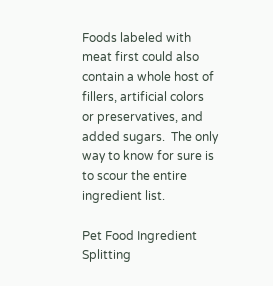Foods labeled with meat first could also contain a whole host of fillers, artificial colors or preservatives, and added sugars.  The only way to know for sure is to scour the entire ingredient list.

Pet Food Ingredient Splitting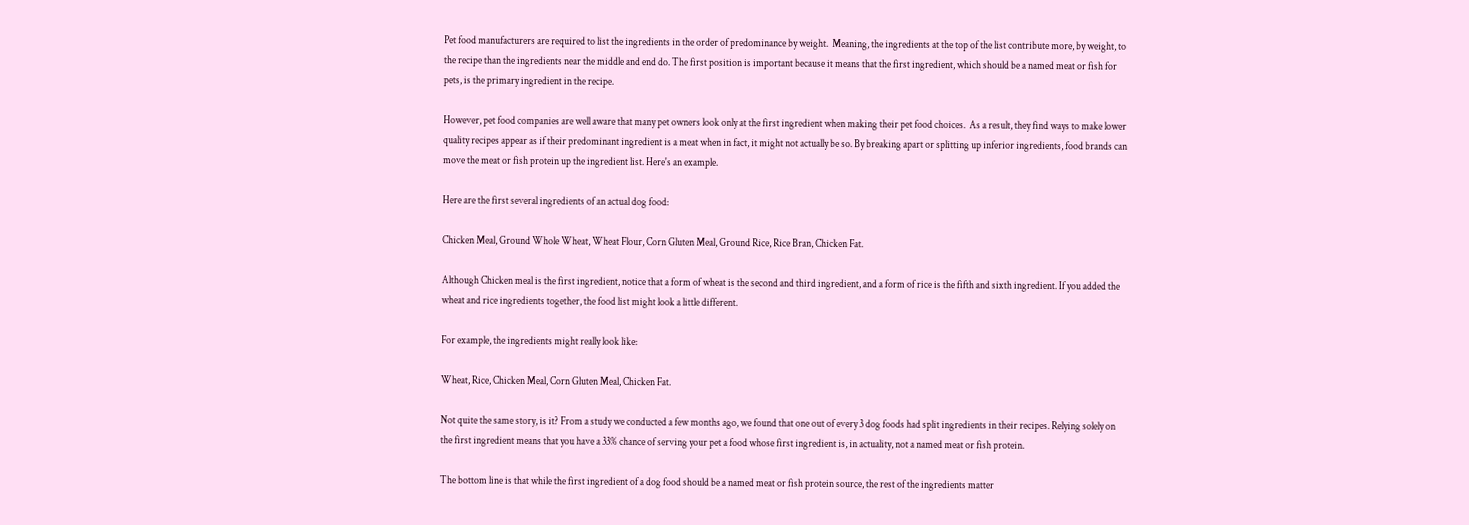Pet food manufacturers are required to list the ingredients in the order of predominance by weight.  Meaning, the ingredients at the top of the list contribute more, by weight, to the recipe than the ingredients near the middle and end do. The first position is important because it means that the first ingredient, which should be a named meat or fish for pets, is the primary ingredient in the recipe.

However, pet food companies are well aware that many pet owners look only at the first ingredient when making their pet food choices.  As a result, they find ways to make lower quality recipes appear as if their predominant ingredient is a meat when in fact, it might not actually be so. By breaking apart or splitting up inferior ingredients, food brands can move the meat or fish protein up the ingredient list. Here's an example.

Here are the first several ingredients of an actual dog food:

Chicken Meal, Ground Whole Wheat, Wheat Flour, Corn Gluten Meal, Ground Rice, Rice Bran, Chicken Fat.

Although Chicken meal is the first ingredient, notice that a form of wheat is the second and third ingredient, and a form of rice is the fifth and sixth ingredient. If you added the wheat and rice ingredients together, the food list might look a little different.

For example, the ingredients might really look like:

Wheat, Rice, Chicken Meal, Corn Gluten Meal, Chicken Fat.

Not quite the same story, is it? From a study we conducted a few months ago, we found that one out of every 3 dog foods had split ingredients in their recipes. Relying solely on the first ingredient means that you have a 33% chance of serving your pet a food whose first ingredient is, in actuality, not a named meat or fish protein.

The bottom line is that while the first ingredient of a dog food should be a named meat or fish protein source, the rest of the ingredients matter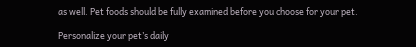as well. Pet foods should be fully examined before you choose for your pet.

Personalize your pet’s daily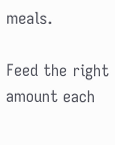meals.

Feed the right amount each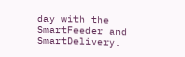day with the SmartFeeder and SmartDelivery.